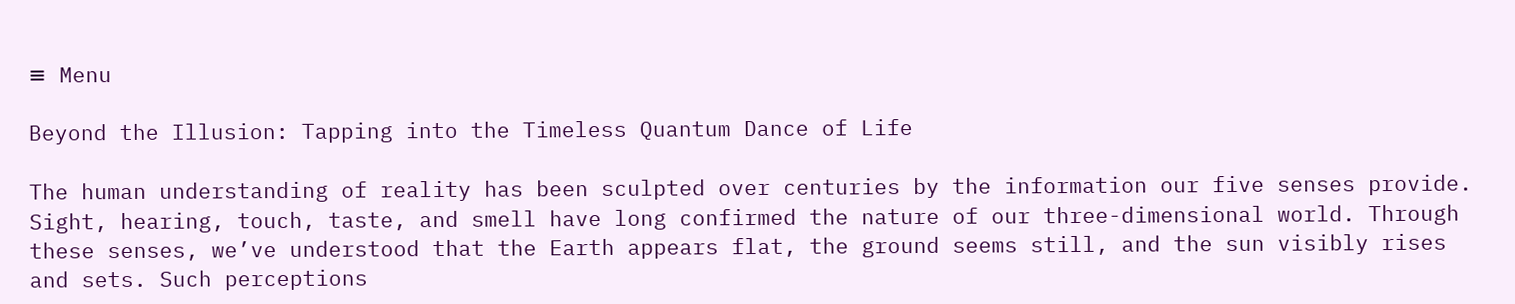≡ Menu

Beyond the Illusion: Tapping into the Timeless Quantum Dance of Life

The human understanding of reality has been sculpted over centuries by the information our five senses provide. Sight, hearing, touch, taste, and smell have long confirmed the nature of our three-dimensional world. Through these senses, we’ve understood that the Earth appears flat, the ground seems still, and the sun visibly rises and sets. Such perceptions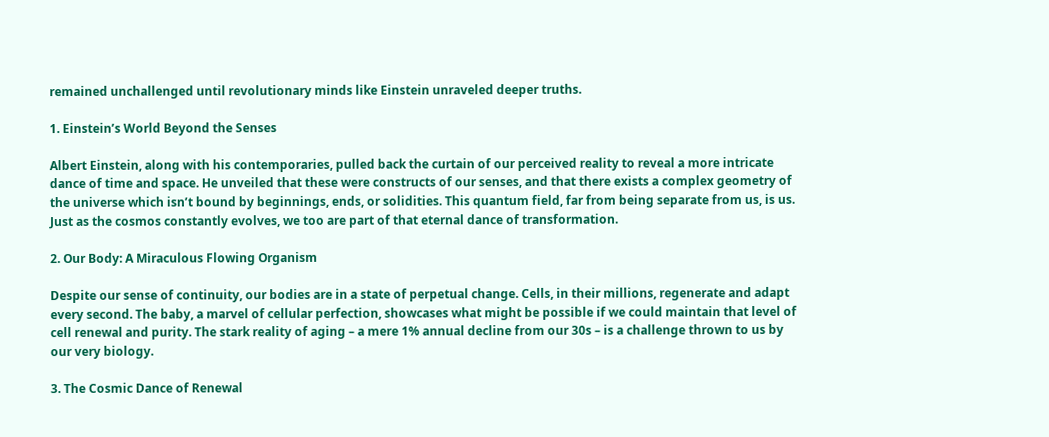remained unchallenged until revolutionary minds like Einstein unraveled deeper truths.

1. Einstein’s World Beyond the Senses

Albert Einstein, along with his contemporaries, pulled back the curtain of our perceived reality to reveal a more intricate dance of time and space. He unveiled that these were constructs of our senses, and that there exists a complex geometry of the universe which isn’t bound by beginnings, ends, or solidities. This quantum field, far from being separate from us, is us. Just as the cosmos constantly evolves, we too are part of that eternal dance of transformation.

2. Our Body: A Miraculous Flowing Organism

Despite our sense of continuity, our bodies are in a state of perpetual change. Cells, in their millions, regenerate and adapt every second. The baby, a marvel of cellular perfection, showcases what might be possible if we could maintain that level of cell renewal and purity. The stark reality of aging – a mere 1% annual decline from our 30s – is a challenge thrown to us by our very biology.

3. The Cosmic Dance of Renewal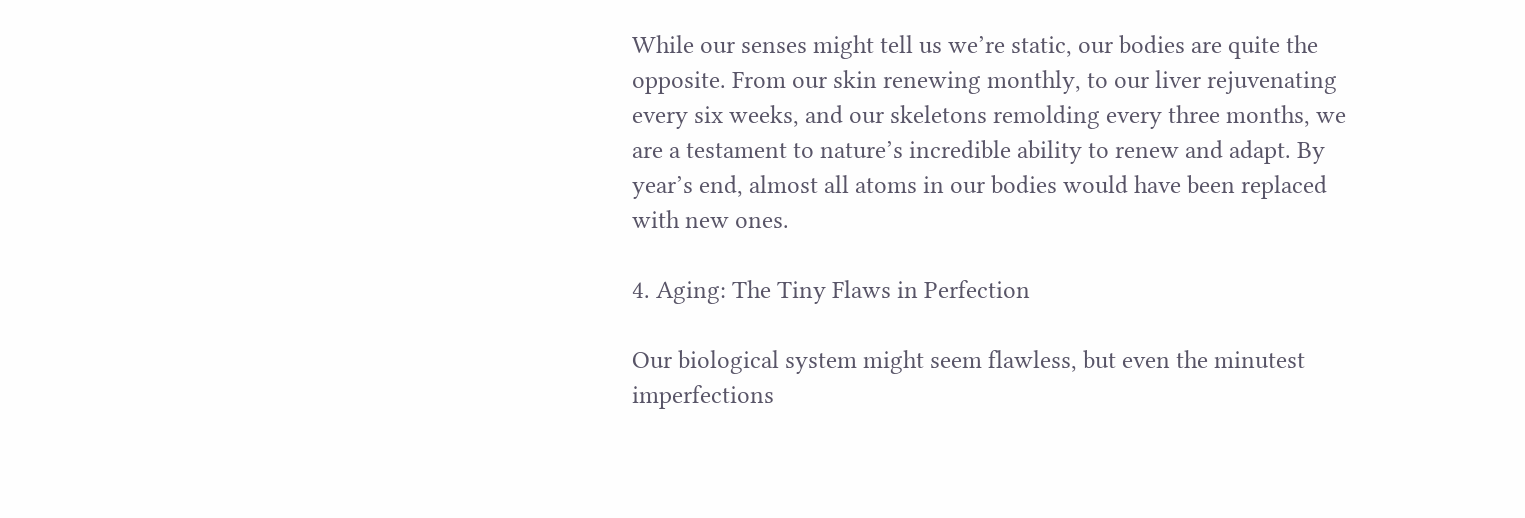While our senses might tell us we’re static, our bodies are quite the opposite. From our skin renewing monthly, to our liver rejuvenating every six weeks, and our skeletons remolding every three months, we are a testament to nature’s incredible ability to renew and adapt. By year’s end, almost all atoms in our bodies would have been replaced with new ones.

4. Aging: The Tiny Flaws in Perfection

Our biological system might seem flawless, but even the minutest imperfections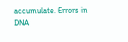accumulate. Errors in DNA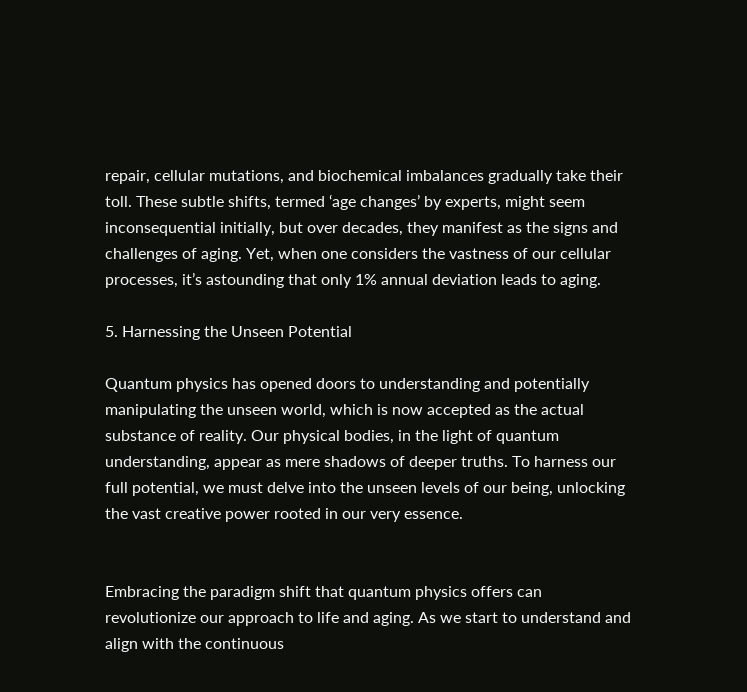repair, cellular mutations, and biochemical imbalances gradually take their toll. These subtle shifts, termed ‘age changes’ by experts, might seem inconsequential initially, but over decades, they manifest as the signs and challenges of aging. Yet, when one considers the vastness of our cellular processes, it’s astounding that only 1% annual deviation leads to aging.

5. Harnessing the Unseen Potential

Quantum physics has opened doors to understanding and potentially manipulating the unseen world, which is now accepted as the actual substance of reality. Our physical bodies, in the light of quantum understanding, appear as mere shadows of deeper truths. To harness our full potential, we must delve into the unseen levels of our being, unlocking the vast creative power rooted in our very essence.


Embracing the paradigm shift that quantum physics offers can revolutionize our approach to life and aging. As we start to understand and align with the continuous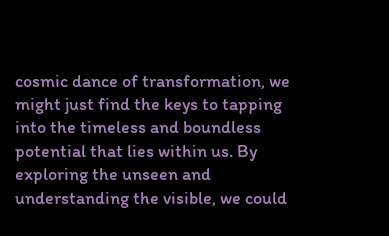cosmic dance of transformation, we might just find the keys to tapping into the timeless and boundless potential that lies within us. By exploring the unseen and understanding the visible, we could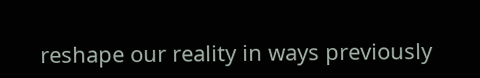reshape our reality in ways previously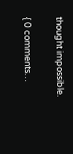thought impossible.

{ 0 comments…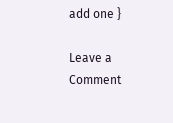add one }

Leave a Comment